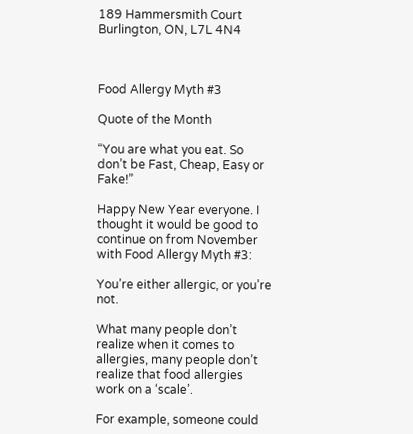189 Hammersmith Court
Burlington, ON, L7L 4N4



Food Allergy Myth #3

Quote of the Month

“You are what you eat. So don’t be Fast, Cheap, Easy or Fake!”

Happy New Year everyone. I thought it would be good to continue on from November with Food Allergy Myth #3:

You’re either allergic, or you’re not.

What many people don’t realize when it comes to allergies, many people don’t realize that food allergies work on a ‘scale’.

For example, someone could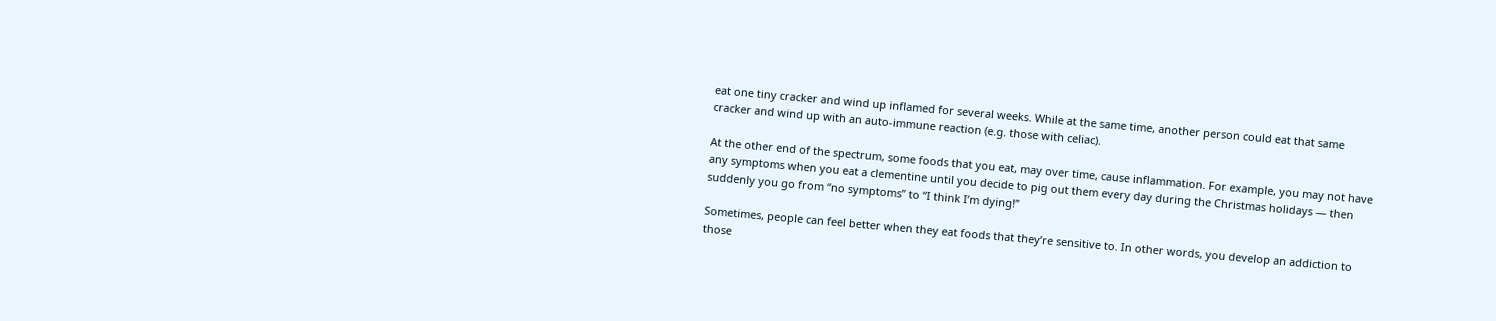eat one tiny cracker and wind up inflamed for several weeks. While at the same time, another person could eat that same cracker and wind up with an auto-immune reaction (e.g. those with celiac).

At the other end of the spectrum, some foods that you eat, may over time, cause inflammation. For example, you may not have any symptoms when you eat a clementine until you decide to pig out them every day during the Christmas holidays — then suddenly you go from “no symptoms” to “I think I’m dying!”

Sometimes, people can feel better when they eat foods that they’re sensitive to. In other words, you develop an addiction to those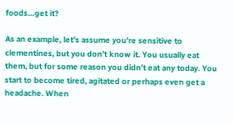foods…get it?

As an example, let’s assume you’re sensitive to clementines, but you don’t know it. You usually eat them, but for some reason you didn’t eat any today. You start to become tired, agitated or perhaps even get a headache. When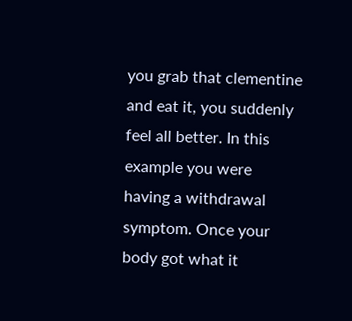you grab that clementine and eat it, you suddenly feel all better. In this example you were having a withdrawal symptom. Once your body got what it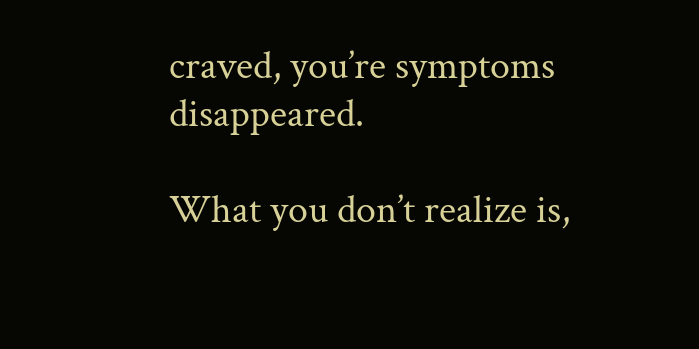craved, you’re symptoms disappeared.

What you don’t realize is,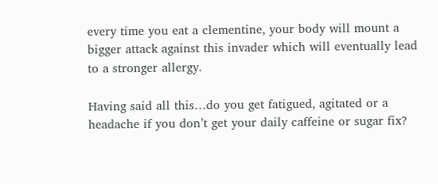every time you eat a clementine, your body will mount a bigger attack against this invader which will eventually lead to a stronger allergy.

Having said all this…do you get fatigued, agitated or a headache if you don’t get your daily caffeine or sugar fix?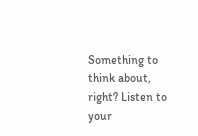Something to think about, right? Listen to your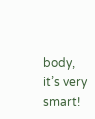body, it’s very smart!